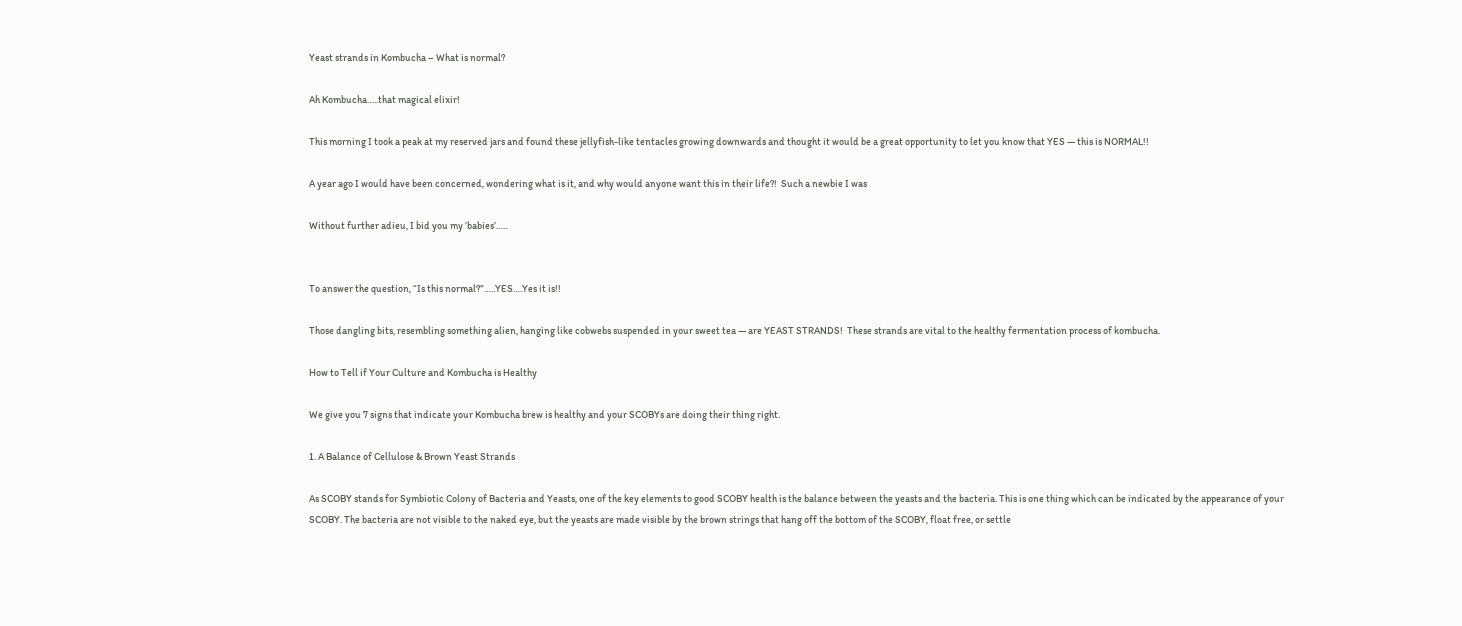Yeast strands in Kombucha – What is normal?

Ah Kombucha…..that magical elixir!

This morning I took a peak at my reserved jars and found these jellyfish-like tentacles growing downwards and thought it would be a great opportunity to let you know that YES — this is NORMAL!!

A year ago I would have been concerned, wondering what is it, and why would anyone want this in their life?!  Such a newbie I was

Without further adieu, I bid you my ‘babies’…..


To answer the question, “Is this normal?”…..YES….Yes it is!!

Those dangling bits, resembling something alien, hanging like cobwebs suspended in your sweet tea — are YEAST STRANDS!  These strands are vital to the healthy fermentation process of kombucha.

How to Tell if Your Culture and Kombucha is Healthy

We give you 7 signs that indicate your Kombucha brew is healthy and your SCOBYs are doing their thing right.

1. A Balance of Cellulose & Brown Yeast Strands

As SCOBY stands for Symbiotic Colony of Bacteria and Yeasts, one of the key elements to good SCOBY health is the balance between the yeasts and the bacteria. This is one thing which can be indicated by the appearance of your SCOBY. The bacteria are not visible to the naked eye, but the yeasts are made visible by the brown strings that hang off the bottom of the SCOBY, float free, or settle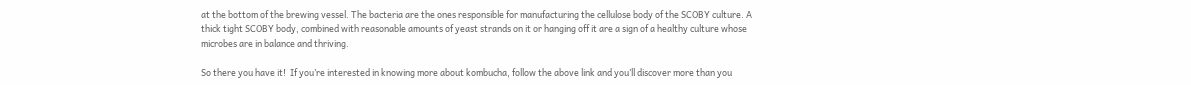at the bottom of the brewing vessel. The bacteria are the ones responsible for manufacturing the cellulose body of the SCOBY culture. A thick tight SCOBY body, combined with reasonable amounts of yeast strands on it or hanging off it are a sign of a healthy culture whose microbes are in balance and thriving.

So there you have it!  If you’re interested in knowing more about kombucha, follow the above link and you’ll discover more than you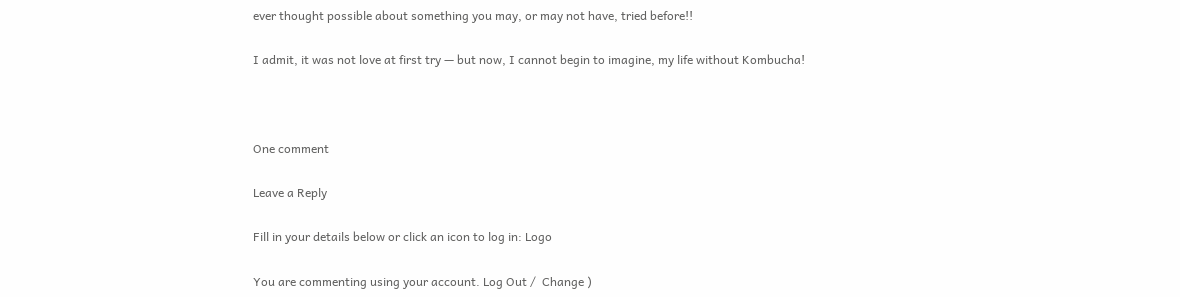ever thought possible about something you may, or may not have, tried before!!

I admit, it was not love at first try — but now, I cannot begin to imagine, my life without Kombucha!



One comment

Leave a Reply

Fill in your details below or click an icon to log in: Logo

You are commenting using your account. Log Out /  Change )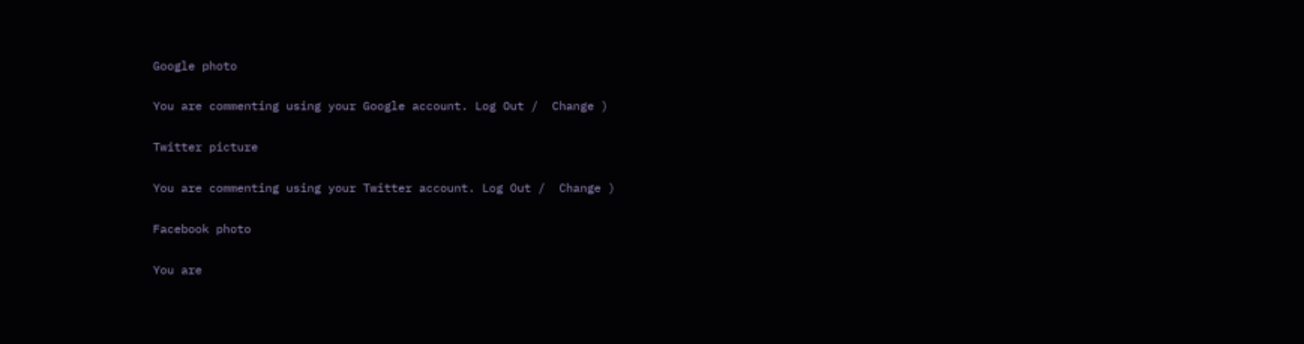Google photo

You are commenting using your Google account. Log Out /  Change )

Twitter picture

You are commenting using your Twitter account. Log Out /  Change )

Facebook photo

You are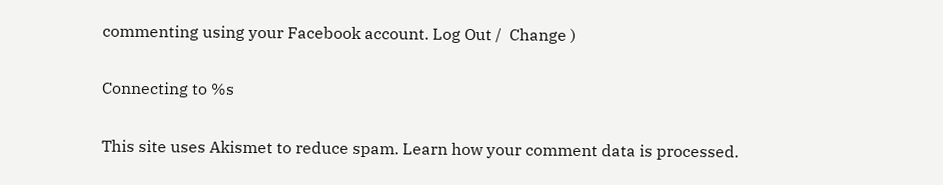commenting using your Facebook account. Log Out /  Change )

Connecting to %s

This site uses Akismet to reduce spam. Learn how your comment data is processed.